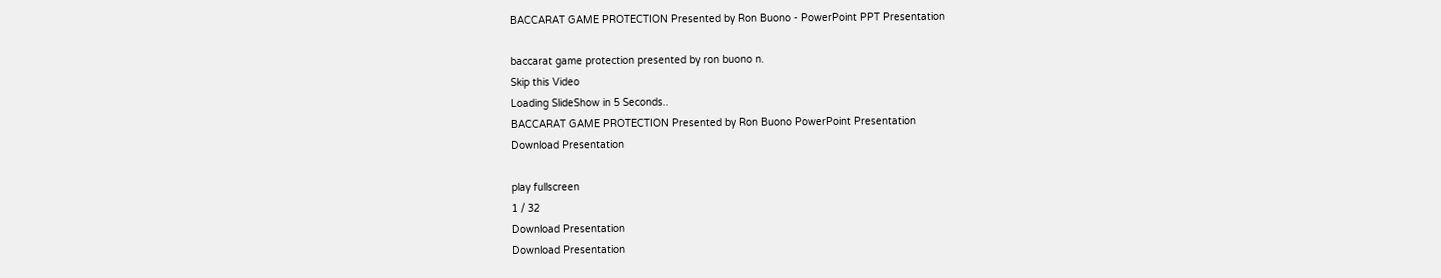BACCARAT GAME PROTECTION Presented by Ron Buono - PowerPoint PPT Presentation

baccarat game protection presented by ron buono n.
Skip this Video
Loading SlideShow in 5 Seconds..
BACCARAT GAME PROTECTION Presented by Ron Buono PowerPoint Presentation
Download Presentation

play fullscreen
1 / 32
Download Presentation
Download Presentation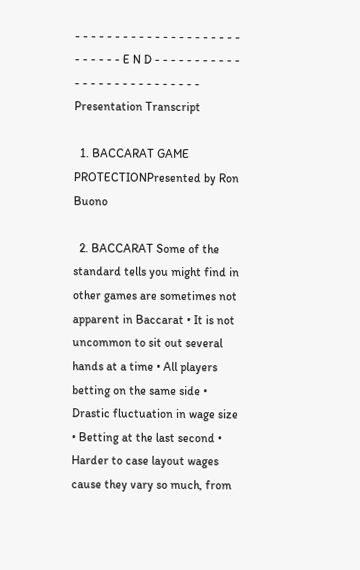- - - - - - - - - - - - - - - - - - - - - - - - - - - E N D - - - - - - - - - - - - - - - - - - - - - - - - - - -
Presentation Transcript

  1. BACCARAT GAME PROTECTIONPresented by Ron Buono

  2. BACCARAT Some of the standard tells you might find in other games are sometimes not apparent in Baccarat • It is not uncommon to sit out several hands at a time • All players betting on the same side • Drastic fluctuation in wage size • Betting at the last second • Harder to case layout wages cause they vary so much, from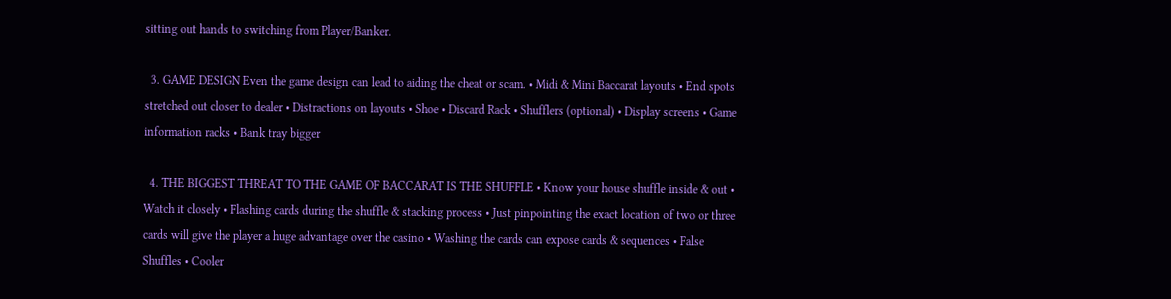sitting out hands to switching from Player/Banker.

  3. GAME DESIGN Even the game design can lead to aiding the cheat or scam. • Midi & Mini Baccarat layouts • End spots stretched out closer to dealer • Distractions on layouts • Shoe • Discard Rack • Shufflers (optional) • Display screens • Game information racks • Bank tray bigger

  4. THE BIGGEST THREAT TO THE GAME OF BACCARAT IS THE SHUFFLE • Know your house shuffle inside & out • Watch it closely • Flashing cards during the shuffle & stacking process • Just pinpointing the exact location of two or three cards will give the player a huge advantage over the casino • Washing the cards can expose cards & sequences • False Shuffles • Cooler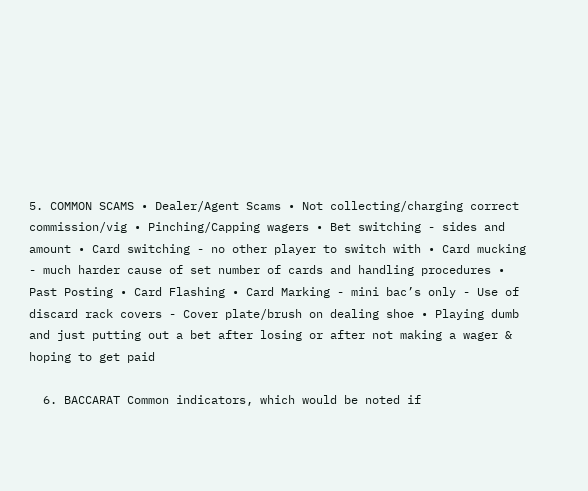5. COMMON SCAMS • Dealer/Agent Scams • Not collecting/charging correct commission/vig • Pinching/Capping wagers • Bet switching - sides and amount • Card switching - no other player to switch with • Card mucking - much harder cause of set number of cards and handling procedures • Past Posting • Card Flashing • Card Marking - mini bac’s only - Use of discard rack covers - Cover plate/brush on dealing shoe • Playing dumb and just putting out a bet after losing or after not making a wager & hoping to get paid

  6. BACCARAT Common indicators, which would be noted if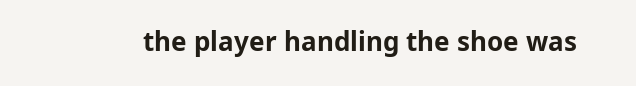the player handling the shoe was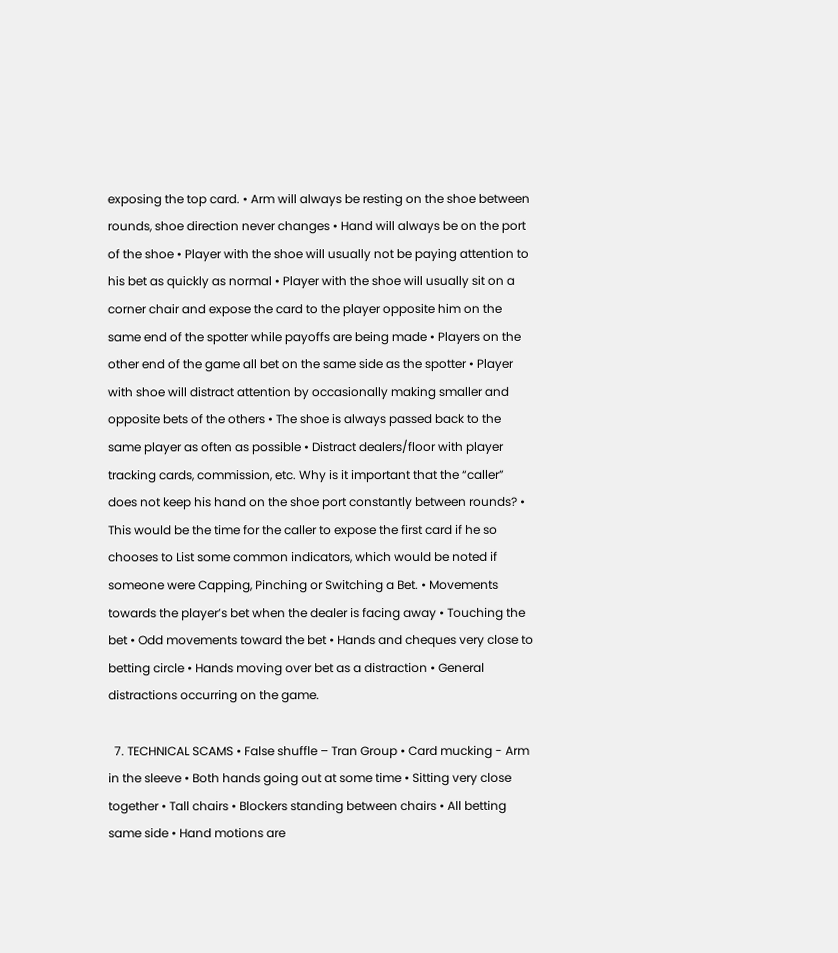exposing the top card. • Arm will always be resting on the shoe between rounds, shoe direction never changes • Hand will always be on the port of the shoe • Player with the shoe will usually not be paying attention to his bet as quickly as normal • Player with the shoe will usually sit on a corner chair and expose the card to the player opposite him on the same end of the spotter while payoffs are being made • Players on the other end of the game all bet on the same side as the spotter • Player with shoe will distract attention by occasionally making smaller and opposite bets of the others • The shoe is always passed back to the same player as often as possible • Distract dealers/floor with player tracking cards, commission, etc. Why is it important that the “caller” does not keep his hand on the shoe port constantly between rounds? • This would be the time for the caller to expose the first card if he so chooses to List some common indicators, which would be noted if someone were Capping, Pinching or Switching a Bet. • Movements towards the player’s bet when the dealer is facing away • Touching the bet • Odd movements toward the bet • Hands and cheques very close to betting circle • Hands moving over bet as a distraction • General distractions occurring on the game.

  7. TECHNICAL SCAMS • False shuffle – Tran Group • Card mucking - Arm in the sleeve • Both hands going out at some time • Sitting very close together • Tall chairs • Blockers standing between chairs • All betting same side • Hand motions are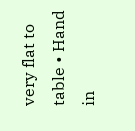very flat to table • Hand in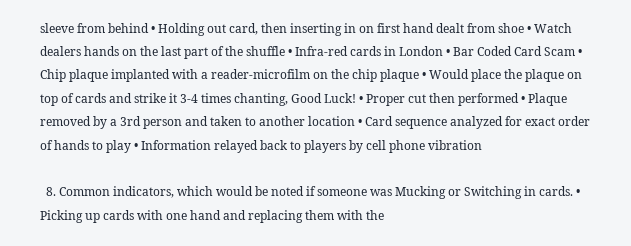sleeve from behind • Holding out card, then inserting in on first hand dealt from shoe • Watch dealers hands on the last part of the shuffle • Infra-red cards in London • Bar Coded Card Scam • Chip plaque implanted with a reader-microfilm on the chip plaque • Would place the plaque on top of cards and strike it 3-4 times chanting, Good Luck! • Proper cut then performed • Plaque removed by a 3rd person and taken to another location • Card sequence analyzed for exact order of hands to play • Information relayed back to players by cell phone vibration

  8. Common indicators, which would be noted if someone was Mucking or Switching in cards. • Picking up cards with one hand and replacing them with the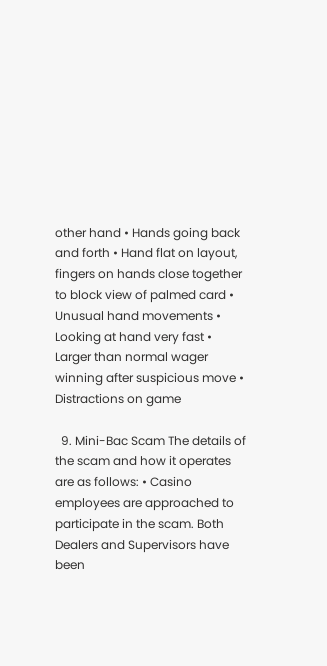other hand • Hands going back and forth • Hand flat on layout, fingers on hands close together to block view of palmed card • Unusual hand movements • Looking at hand very fast • Larger than normal wager winning after suspicious move • Distractions on game

  9. Mini-Bac Scam The details of the scam and how it operates are as follows: • Casino employees are approached to participate in the scam. Both Dealers and Supervisors have been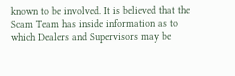known to be involved. It is believed that the Scam Team has inside information as to which Dealers and Supervisors may be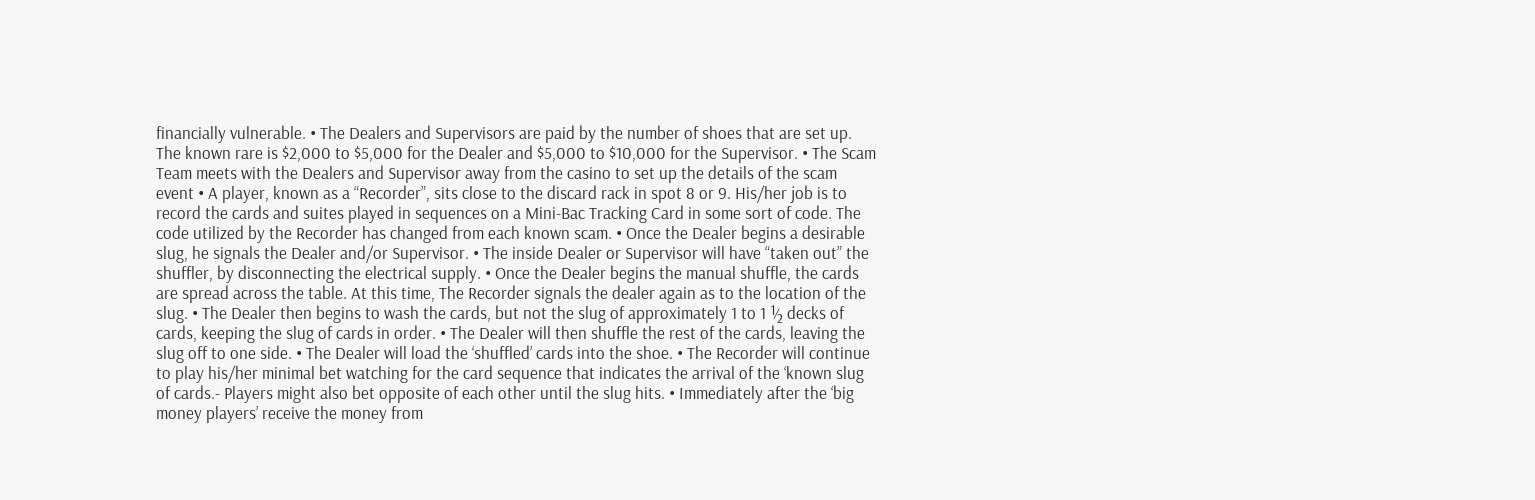financially vulnerable. • The Dealers and Supervisors are paid by the number of shoes that are set up. The known rare is $2,000 to $5,000 for the Dealer and $5,000 to $10,000 for the Supervisor. • The Scam Team meets with the Dealers and Supervisor away from the casino to set up the details of the scam event • A player, known as a “Recorder”, sits close to the discard rack in spot 8 or 9. His/her job is to record the cards and suites played in sequences on a Mini-Bac Tracking Card in some sort of code. The code utilized by the Recorder has changed from each known scam. • Once the Dealer begins a desirable slug, he signals the Dealer and/or Supervisor. • The inside Dealer or Supervisor will have “taken out” the shuffler, by disconnecting the electrical supply. • Once the Dealer begins the manual shuffle, the cards are spread across the table. At this time, The Recorder signals the dealer again as to the location of the slug. • The Dealer then begins to wash the cards, but not the slug of approximately 1 to 1 ½ decks of cards, keeping the slug of cards in order. • The Dealer will then shuffle the rest of the cards, leaving the slug off to one side. • The Dealer will load the ‘shuffled’ cards into the shoe. • The Recorder will continue to play his/her minimal bet watching for the card sequence that indicates the arrival of the ‘known slug of cards.- Players might also bet opposite of each other until the slug hits. • Immediately after the ‘big money players’ receive the money from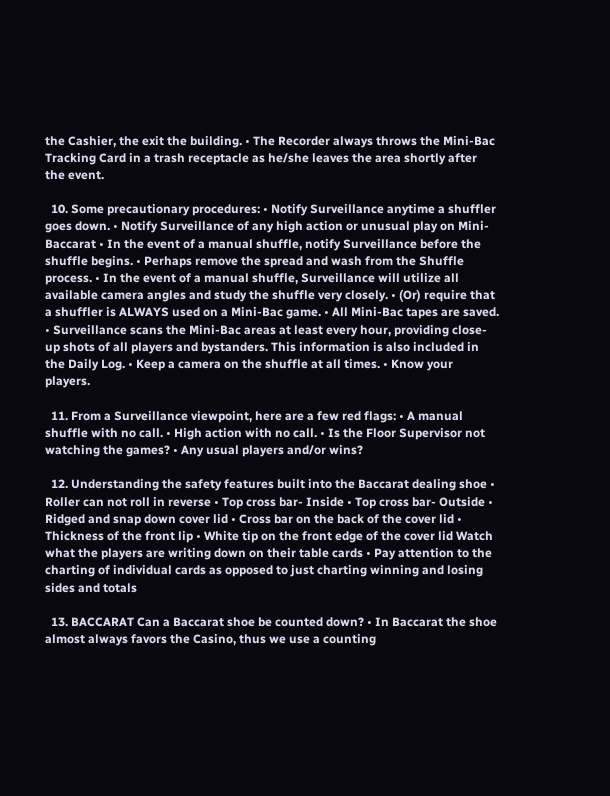the Cashier, the exit the building. • The Recorder always throws the Mini-Bac Tracking Card in a trash receptacle as he/she leaves the area shortly after the event.

  10. Some precautionary procedures: • Notify Surveillance anytime a shuffler goes down. • Notify Surveillance of any high action or unusual play on Mini-Baccarat • In the event of a manual shuffle, notify Surveillance before the shuffle begins. • Perhaps remove the spread and wash from the Shuffle process. • In the event of a manual shuffle, Surveillance will utilize all available camera angles and study the shuffle very closely. • (Or) require that a shuffler is ALWAYS used on a Mini-Bac game. • All Mini-Bac tapes are saved. • Surveillance scans the Mini-Bac areas at least every hour, providing close-up shots of all players and bystanders. This information is also included in the Daily Log. • Keep a camera on the shuffle at all times. • Know your players.

  11. From a Surveillance viewpoint, here are a few red flags: • A manual shuffle with no call. • High action with no call. • Is the Floor Supervisor not watching the games? • Any usual players and/or wins?

  12. Understanding the safety features built into the Baccarat dealing shoe • Roller can not roll in reverse • Top cross bar- Inside • Top cross bar- Outside • Ridged and snap down cover lid • Cross bar on the back of the cover lid • Thickness of the front lip • White tip on the front edge of the cover lid Watch what the players are writing down on their table cards • Pay attention to the charting of individual cards as opposed to just charting winning and losing sides and totals

  13. BACCARAT Can a Baccarat shoe be counted down? • In Baccarat the shoe almost always favors the Casino, thus we use a counting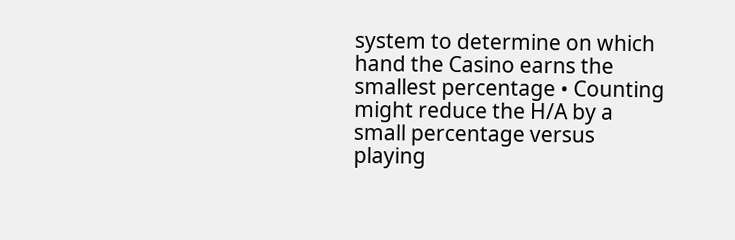system to determine on which hand the Casino earns the smallest percentage • Counting might reduce the H/A by a small percentage versus playing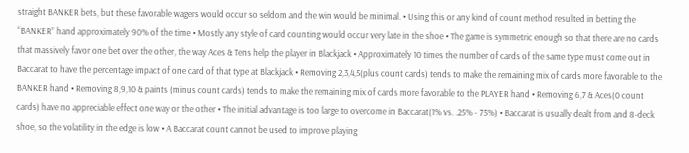straight BANKER bets, but these favorable wagers would occur so seldom and the win would be minimal. • Using this or any kind of count method resulted in betting the “BANKER” hand approximately 90% of the time • Mostly any style of card counting would occur very late in the shoe • The game is symmetric enough so that there are no cards that massively favor one bet over the other, the way Aces & Tens help the player in Blackjack • Approximately 10 times the number of cards of the same type must come out in Baccarat to have the percentage impact of one card of that type at Blackjack • Removing 2,3,4,5(plus count cards) tends to make the remaining mix of cards more favorable to the BANKER hand • Removing 8,9,10 & paints (minus count cards) tends to make the remaining mix of cards more favorable to the PLAYER hand • Removing 6,7 & Aces(0 count cards) have no appreciable effect one way or the other • The initial advantage is too large to overcome in Baccarat(1% vs. .25% - 75%) • Baccarat is usually dealt from and 8-deck shoe, so the volatility in the edge is low • A Baccarat count cannot be used to improve playing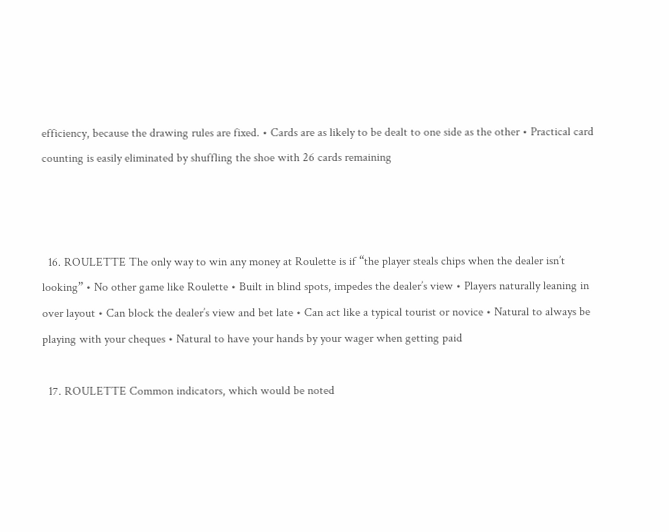efficiency, because the drawing rules are fixed. • Cards are as likely to be dealt to one side as the other • Practical card counting is easily eliminated by shuffling the shoe with 26 cards remaining



  16. ROULETTE The only way to win any money at Roulette is if “the player steals chips when the dealer isn’t looking” • No other game like Roulette • Built in blind spots, impedes the dealer’s view • Players naturally leaning in over layout • Can block the dealer’s view and bet late • Can act like a typical tourist or novice • Natural to always be playing with your cheques • Natural to have your hands by your wager when getting paid

  17. ROULETTE Common indicators, which would be noted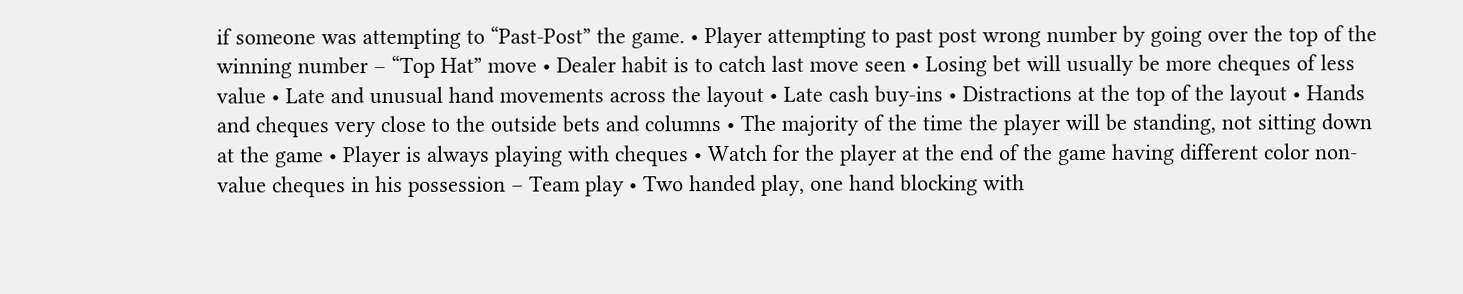if someone was attempting to “Past-Post” the game. • Player attempting to past post wrong number by going over the top of the winning number – “Top Hat” move • Dealer habit is to catch last move seen • Losing bet will usually be more cheques of less value • Late and unusual hand movements across the layout • Late cash buy-ins • Distractions at the top of the layout • Hands and cheques very close to the outside bets and columns • The majority of the time the player will be standing, not sitting down at the game • Player is always playing with cheques • Watch for the player at the end of the game having different color non-value cheques in his possession – Team play • Two handed play, one hand blocking with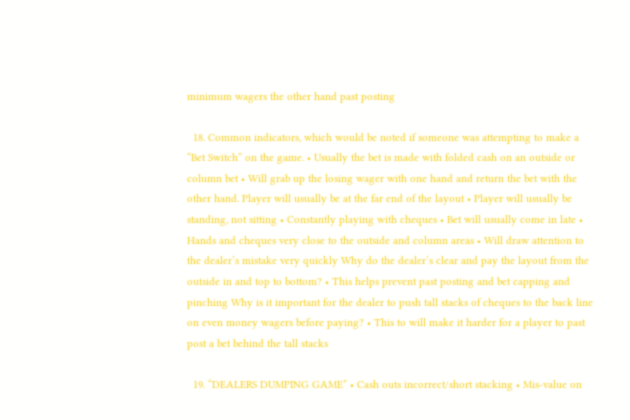minimum wagers the other hand past posting

  18. Common indicators, which would be noted if someone was attempting to make a “Bet Switch” on the game. • Usually the bet is made with folded cash on an outside or column bet • Will grab up the losing wager with one hand and return the bet with the other hand. Player will usually be at the far end of the layout • Player will usually be standing, not sitting • Constantly playing with cheques • Bet will usually come in late • Hands and cheques very close to the outside and column areas • Will draw attention to the dealer’s mistake very quickly Why do the dealer’s clear and pay the layout from the outside in and top to bottom? • This helps prevent past posting and bet capping and pinching Why is it important for the dealer to push tall stacks of cheques to the back line on even money wagers before paying? • This to will make it harder for a player to past post a bet behind the tall stacks

  19. “DEALERS DUMPING GAME” • Cash outs incorrect/short stacking • Mis-value on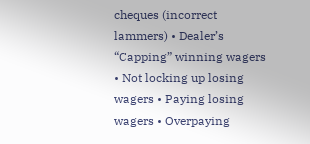cheques (incorrect lammers) • Dealer’s “Capping” winning wagers • Not locking up losing wagers • Paying losing wagers • Overpaying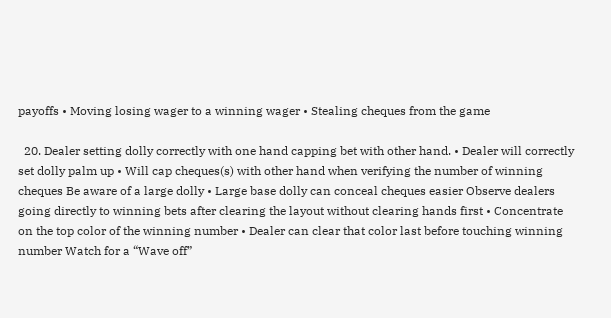payoffs • Moving losing wager to a winning wager • Stealing cheques from the game

  20. Dealer setting dolly correctly with one hand capping bet with other hand. • Dealer will correctly set dolly palm up • Will cap cheques(s) with other hand when verifying the number of winning cheques Be aware of a large dolly • Large base dolly can conceal cheques easier Observe dealers going directly to winning bets after clearing the layout without clearing hands first • Concentrate on the top color of the winning number • Dealer can clear that color last before touching winning number Watch for a “Wave off”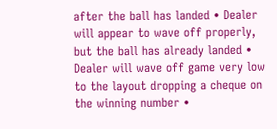after the ball has landed • Dealer will appear to wave off properly, but the ball has already landed • Dealer will wave off game very low to the layout dropping a cheque on the winning number •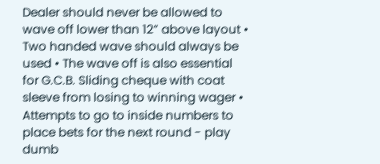Dealer should never be allowed to wave off lower than 12” above layout • Two handed wave should always be used • The wave off is also essential for G.C.B. Sliding cheque with coat sleeve from losing to winning wager • Attempts to go to inside numbers to place bets for the next round - play dumb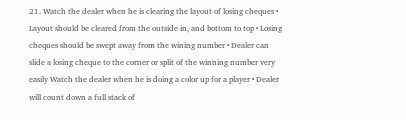21. Watch the dealer when he is clearing the layout of losing cheques • Layout should be cleared from the outside in, and bottom to top • Losing cheques should be swept away from the wining number • Dealer can slide a losing cheque to the corner or split of the winning number very easily Watch the dealer when he is doing a color up for a player • Dealer will count down a full stack of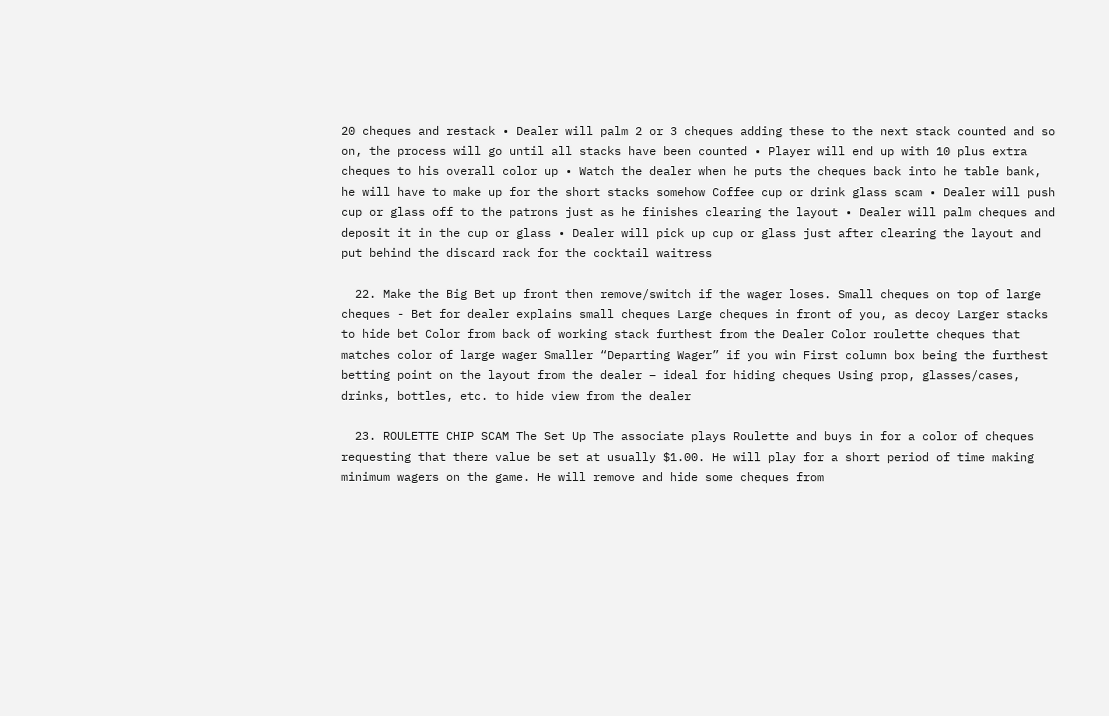20 cheques and restack • Dealer will palm 2 or 3 cheques adding these to the next stack counted and so on, the process will go until all stacks have been counted • Player will end up with 10 plus extra cheques to his overall color up • Watch the dealer when he puts the cheques back into he table bank, he will have to make up for the short stacks somehow Coffee cup or drink glass scam • Dealer will push cup or glass off to the patrons just as he finishes clearing the layout • Dealer will palm cheques and deposit it in the cup or glass • Dealer will pick up cup or glass just after clearing the layout and put behind the discard rack for the cocktail waitress

  22. Make the Big Bet up front then remove/switch if the wager loses. Small cheques on top of large cheques - Bet for dealer explains small cheques Large cheques in front of you, as decoy Larger stacks to hide bet Color from back of working stack furthest from the Dealer Color roulette cheques that matches color of large wager Smaller “Departing Wager” if you win First column box being the furthest betting point on the layout from the dealer – ideal for hiding cheques Using prop, glasses/cases, drinks, bottles, etc. to hide view from the dealer

  23. ROULETTE CHIP SCAM The Set Up The associate plays Roulette and buys in for a color of cheques requesting that there value be set at usually $1.00. He will play for a short period of time making minimum wagers on the game. He will remove and hide some cheques from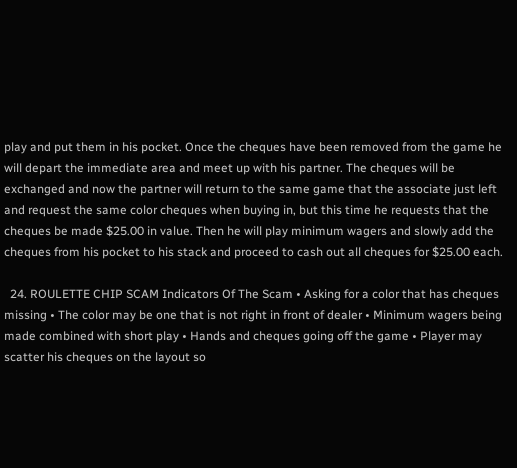play and put them in his pocket. Once the cheques have been removed from the game he will depart the immediate area and meet up with his partner. The cheques will be exchanged and now the partner will return to the same game that the associate just left and request the same color cheques when buying in, but this time he requests that the cheques be made $25.00 in value. Then he will play minimum wagers and slowly add the cheques from his pocket to his stack and proceed to cash out all cheques for $25.00 each.

  24. ROULETTE CHIP SCAM Indicators Of The Scam • Asking for a color that has cheques missing • The color may be one that is not right in front of dealer • Minimum wagers being made combined with short play • Hands and cheques going off the game • Player may scatter his cheques on the layout so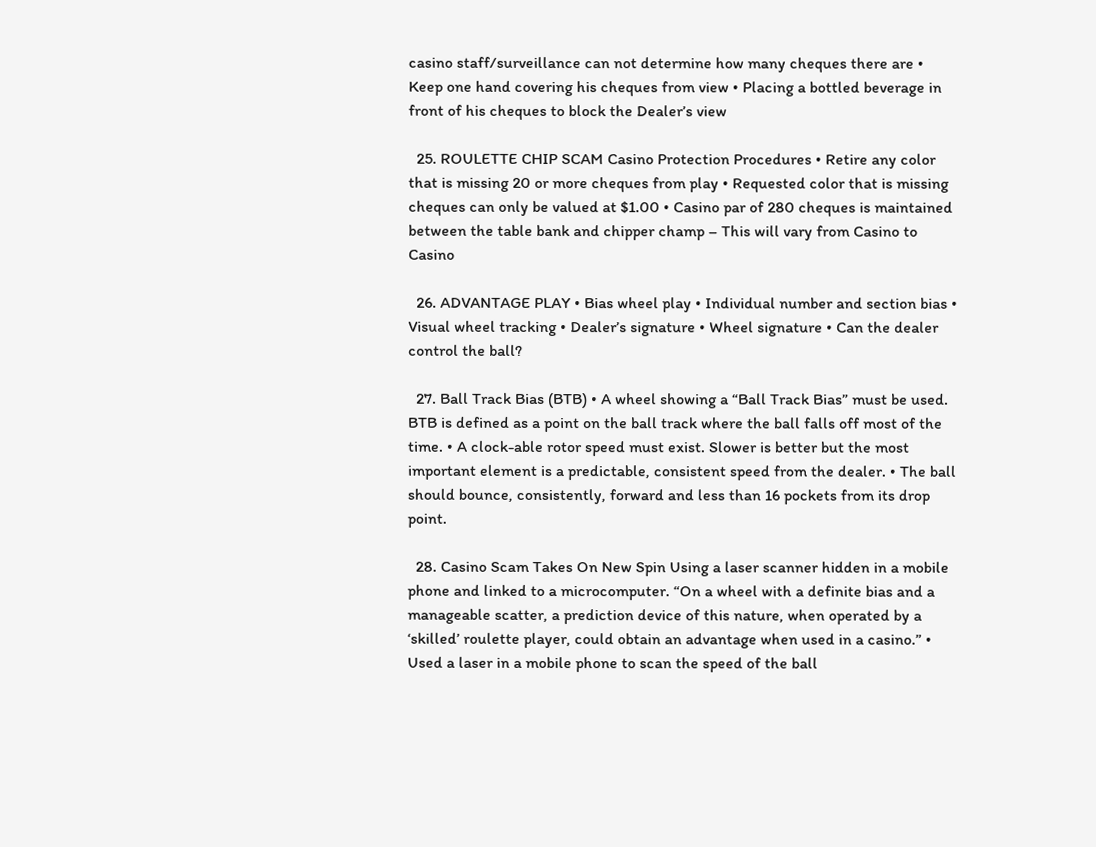casino staff/surveillance can not determine how many cheques there are • Keep one hand covering his cheques from view • Placing a bottled beverage in front of his cheques to block the Dealer’s view

  25. ROULETTE CHIP SCAM Casino Protection Procedures • Retire any color that is missing 20 or more cheques from play • Requested color that is missing cheques can only be valued at $1.00 • Casino par of 280 cheques is maintained between the table bank and chipper champ – This will vary from Casino to Casino

  26. ADVANTAGE PLAY • Bias wheel play • Individual number and section bias • Visual wheel tracking • Dealer’s signature • Wheel signature • Can the dealer control the ball?

  27. Ball Track Bias (BTB) • A wheel showing a “Ball Track Bias” must be used. BTB is defined as a point on the ball track where the ball falls off most of the time. • A clock-able rotor speed must exist. Slower is better but the most important element is a predictable, consistent speed from the dealer. • The ball should bounce, consistently, forward and less than 16 pockets from its drop point.

  28. Casino Scam Takes On New Spin Using a laser scanner hidden in a mobile phone and linked to a microcomputer. “On a wheel with a definite bias and a manageable scatter, a prediction device of this nature, when operated by a ‘skilled’ roulette player, could obtain an advantage when used in a casino.” • Used a laser in a mobile phone to scan the speed of the ball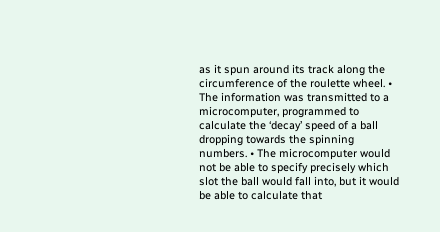as it spun around its track along the circumference of the roulette wheel. • The information was transmitted to a microcomputer, programmed to calculate the ‘decay’ speed of a ball dropping towards the spinning numbers. • The microcomputer would not be able to specify precisely which slot the ball would fall into, but it would be able to calculate that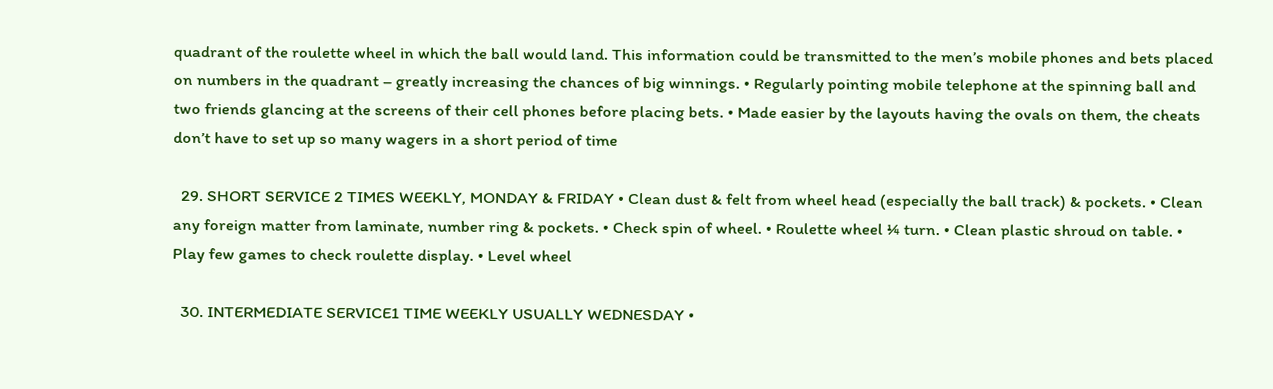quadrant of the roulette wheel in which the ball would land. This information could be transmitted to the men’s mobile phones and bets placed on numbers in the quadrant – greatly increasing the chances of big winnings. • Regularly pointing mobile telephone at the spinning ball and two friends glancing at the screens of their cell phones before placing bets. • Made easier by the layouts having the ovals on them, the cheats don’t have to set up so many wagers in a short period of time

  29. SHORT SERVICE 2 TIMES WEEKLY, MONDAY & FRIDAY • Clean dust & felt from wheel head (especially the ball track) & pockets. • Clean any foreign matter from laminate, number ring & pockets. • Check spin of wheel. • Roulette wheel ¼ turn. • Clean plastic shroud on table. • Play few games to check roulette display. • Level wheel

  30. INTERMEDIATE SERVICE1 TIME WEEKLY USUALLY WEDNESDAY •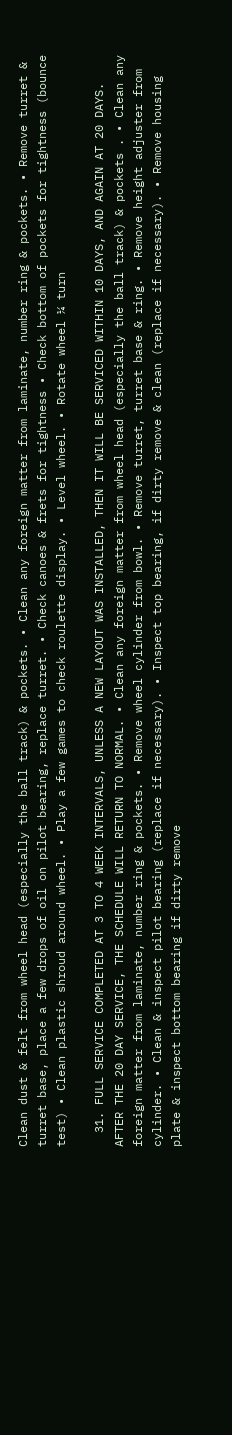Clean dust & felt from wheel head (especially the ball track) & pockets. • Clean any foreign matter from laminate, number ring & pockets. • Remove turret & turret base, place a few drops of oil on pilot bearing, replace turret. • Check canoes & frets for tightness • Check bottom of pockets for tightness (bounce test) • Clean plastic shroud around wheel. • Play a few games to check roulette display. • Level wheel. • Rotate wheel ¼ turn

  31. FULL SERVICE COMPLETED AT 3 TO 4 WEEK INTERVALS, UNLESS A NEW LAYOUT WAS INSTALLED, THEN IT WILL BE SERVICED WITHIN 10 DAYS, AND AGAIN AT 20 DAYS. AFTER THE 20 DAY SERVICE, THE SCHEDULE WILL RETURN TO NORMAL. • Clean any foreign matter from wheel head (especially the ball track) & pockets . • Clean any foreign matter from laminate, number ring & pockets. • Remove wheel cylinder from bowl. • Remove turret, turret base & ring. • Remove height adjuster from cylinder. • Clean & inspect pilot bearing (replace if necessary). • Inspect top bearing, if dirty remove & clean (replace if necessary). • Remove housing plate & inspect bottom bearing if dirty remove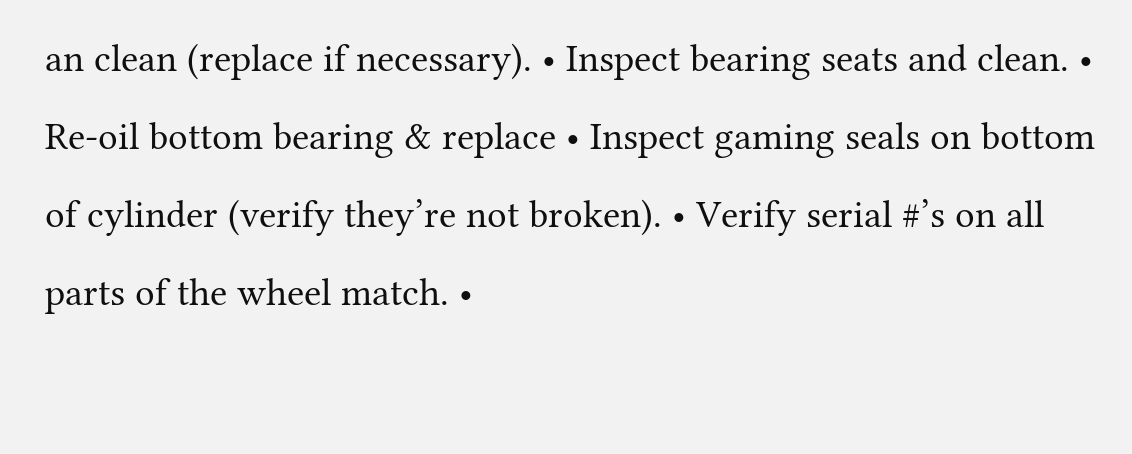an clean (replace if necessary). • Inspect bearing seats and clean. • Re-oil bottom bearing & replace • Inspect gaming seals on bottom of cylinder (verify they’re not broken). • Verify serial #’s on all parts of the wheel match. •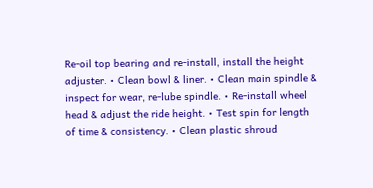Re-oil top bearing and re-install, install the height adjuster. • Clean bowl & liner. • Clean main spindle & inspect for wear, re-lube spindle. • Re-install wheel head & adjust the ride height. • Test spin for length of time & consistency. • Clean plastic shroud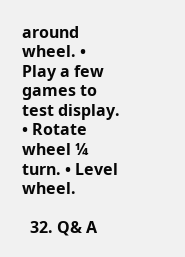around wheel. • Play a few games to test display. • Rotate wheel ¼ turn. • Level wheel.

  32. Q& A